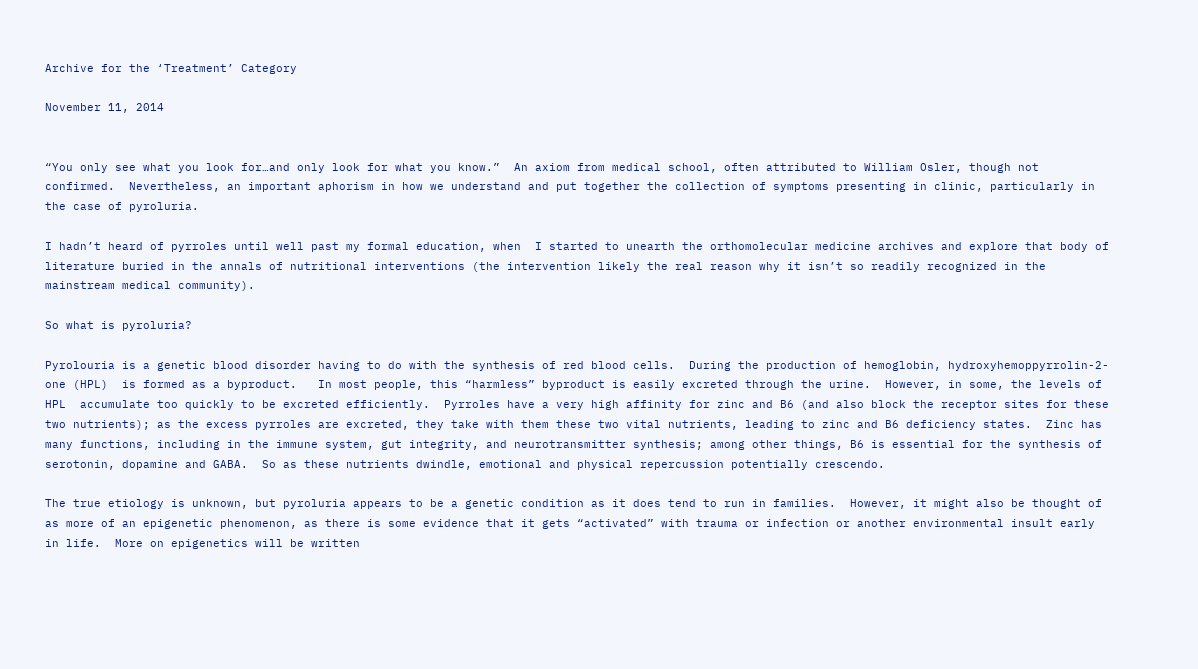Archive for the ‘Treatment’ Category

November 11, 2014


“You only see what you look for…and only look for what you know.”  An axiom from medical school, often attributed to William Osler, though not confirmed.  Nevertheless, an important aphorism in how we understand and put together the collection of symptoms presenting in clinic, particularly in the case of pyroluria.

I hadn’t heard of pyrroles until well past my formal education, when  I started to unearth the orthomolecular medicine archives and explore that body of literature buried in the annals of nutritional interventions (the intervention likely the real reason why it isn’t so readily recognized in the mainstream medical community).

So what is pyroluria?

Pyrolouria is a genetic blood disorder having to do with the synthesis of red blood cells.  During the production of hemoglobin, hydroxyhemoppyrrolin-2-one (HPL)  is formed as a byproduct.   In most people, this “harmless” byproduct is easily excreted through the urine.  However, in some, the levels of HPL  accumulate too quickly to be excreted efficiently.  Pyrroles have a very high affinity for zinc and B6 (and also block the receptor sites for these two nutrients); as the excess pyrroles are excreted, they take with them these two vital nutrients, leading to zinc and B6 deficiency states.  Zinc has many functions, including in the immune system, gut integrity, and neurotransmitter synthesis; among other things, B6 is essential for the synthesis of serotonin, dopamine and GABA.  So as these nutrients dwindle, emotional and physical repercussion potentially crescendo.

The true etiology is unknown, but pyroluria appears to be a genetic condition as it does tend to run in families.  However, it might also be thought of as more of an epigenetic phenomenon, as there is some evidence that it gets “activated” with trauma or infection or another environmental insult early in life.  More on epigenetics will be written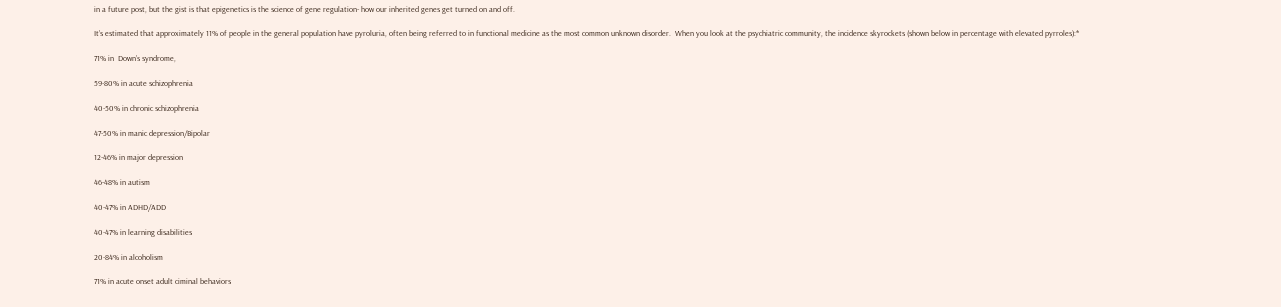in a future post, but the gist is that epigenetics is the science of gene regulation- how our inherited genes get turned on and off.

It’s estimated that approximately 11% of people in the general population have pyroluria, often being referred to in functional medicine as the most common unknown disorder.  When you look at the psychiatric community, the incidence skyrockets (shown below in percentage with elevated pyrroles):*

71% in  Down’s syndrome,

59-80% in acute schizophrenia

40-50% in chronic schizophrenia

47-50% in manic depression/Bipolar

12-46% in major depression

46-48% in autism

40-47% in ADHD/ADD

40-47% in learning disabilities

20-84% in alcoholism

71% in acute onset adult ciminal behaviors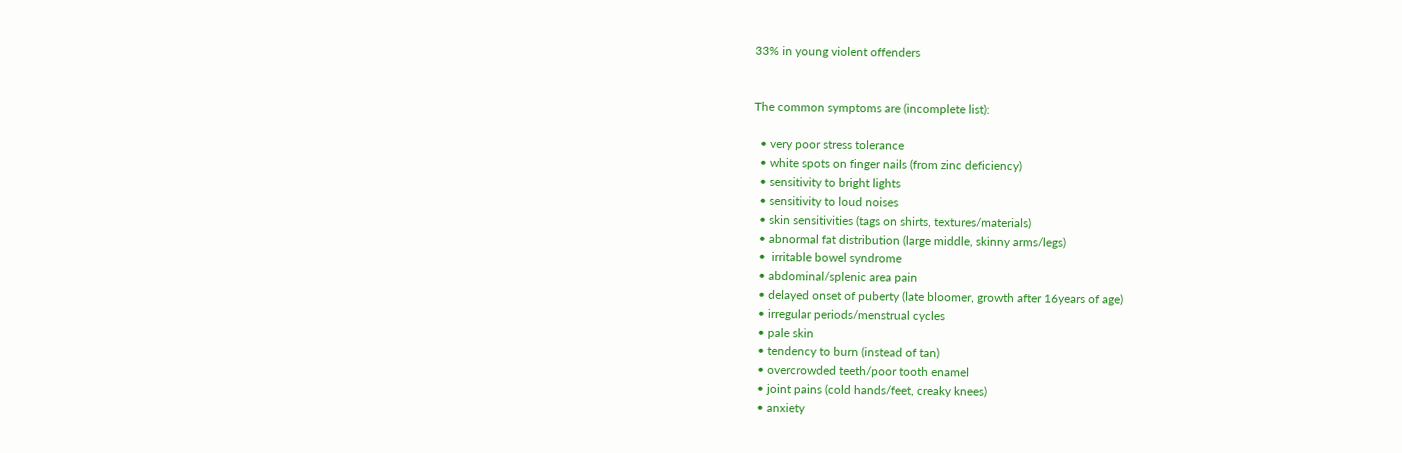33% in young violent offenders


The common symptoms are (incomplete list):

  • very poor stress tolerance
  • white spots on finger nails (from zinc deficiency)
  • sensitivity to bright lights
  • sensitivity to loud noises
  • skin sensitivities (tags on shirts, textures/materials)
  • abnormal fat distribution (large middle, skinny arms/legs)
  •  irritable bowel syndrome
  • abdominal/splenic area pain
  • delayed onset of puberty (late bloomer, growth after 16years of age)
  • irregular periods/menstrual cycles
  • pale skin
  • tendency to burn (instead of tan)
  • overcrowded teeth/poor tooth enamel
  • joint pains (cold hands/feet, creaky knees)
  • anxiety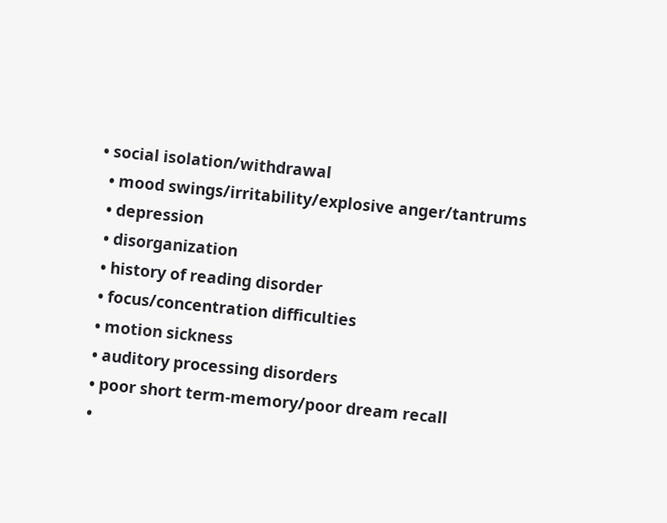• social isolation/withdrawal
  • mood swings/irritability/explosive anger/tantrums
  • depression
  • disorganization
  • history of reading disorder
  • focus/concentration difficulties
  • motion sickness
  • auditory processing disorders
  • poor short term-memory/poor dream recall
  •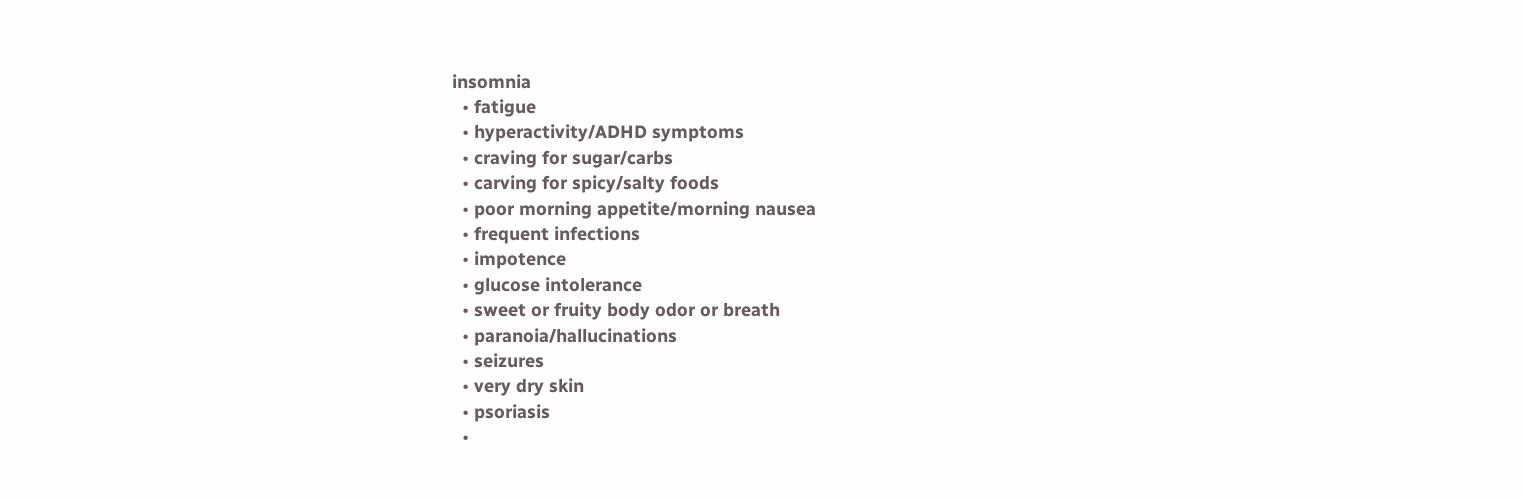insomnia
  • fatigue
  • hyperactivity/ADHD symptoms
  • craving for sugar/carbs
  • carving for spicy/salty foods
  • poor morning appetite/morning nausea
  • frequent infections
  • impotence
  • glucose intolerance
  • sweet or fruity body odor or breath
  • paranoia/hallucinations
  • seizures
  • very dry skin
  • psoriasis
  •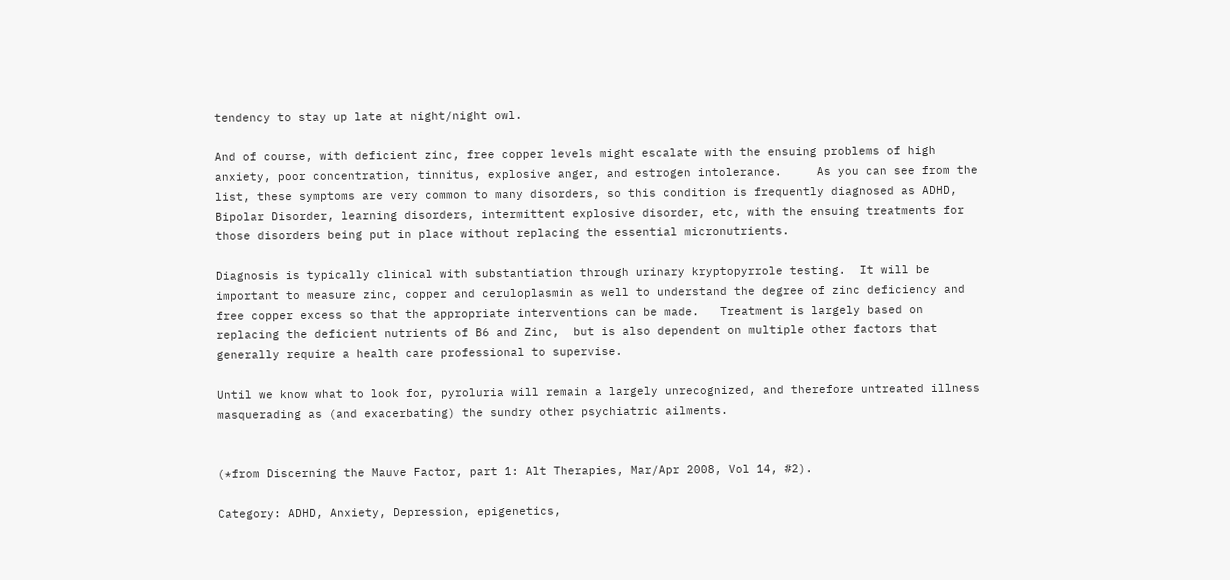tendency to stay up late at night/night owl.

And of course, with deficient zinc, free copper levels might escalate with the ensuing problems of high anxiety, poor concentration, tinnitus, explosive anger, and estrogen intolerance.     As you can see from the list, these symptoms are very common to many disorders, so this condition is frequently diagnosed as ADHD, Bipolar Disorder, learning disorders, intermittent explosive disorder, etc, with the ensuing treatments for those disorders being put in place without replacing the essential micronutrients.

Diagnosis is typically clinical with substantiation through urinary kryptopyrrole testing.  It will be important to measure zinc, copper and ceruloplasmin as well to understand the degree of zinc deficiency and free copper excess so that the appropriate interventions can be made.   Treatment is largely based on replacing the deficient nutrients of B6 and Zinc,  but is also dependent on multiple other factors that generally require a health care professional to supervise.

Until we know what to look for, pyroluria will remain a largely unrecognized, and therefore untreated illness masquerading as (and exacerbating) the sundry other psychiatric ailments.


(*from Discerning the Mauve Factor, part 1: Alt Therapies, Mar/Apr 2008, Vol 14, #2).

Category: ADHD, Anxiety, Depression, epigenetics,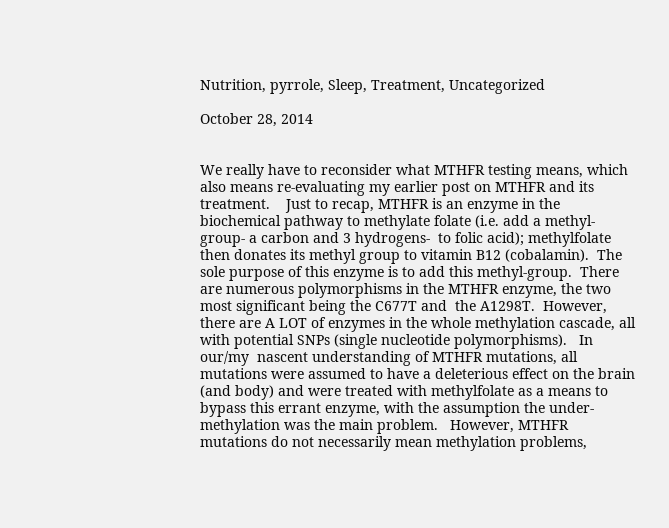Nutrition, pyrrole, Sleep, Treatment, Uncategorized

October 28, 2014


We really have to reconsider what MTHFR testing means, which also means re-evaluating my earlier post on MTHFR and its treatment.    Just to recap, MTHFR is an enzyme in the biochemical pathway to methylate folate (i.e. add a methyl-group- a carbon and 3 hydrogens-  to folic acid); methylfolate then donates its methyl group to vitamin B12 (cobalamin).  The sole purpose of this enzyme is to add this methyl-group.  There are numerous polymorphisms in the MTHFR enzyme, the two most significant being the C677T and  the A1298T.  However, there are A LOT of enzymes in the whole methylation cascade, all with potential SNPs (single nucleotide polymorphisms).   In our/my  nascent understanding of MTHFR mutations, all mutations were assumed to have a deleterious effect on the brain (and body) and were treated with methylfolate as a means to bypass this errant enzyme, with the assumption the under-methylation was the main problem.   However, MTHFR mutations do not necessarily mean methylation problems,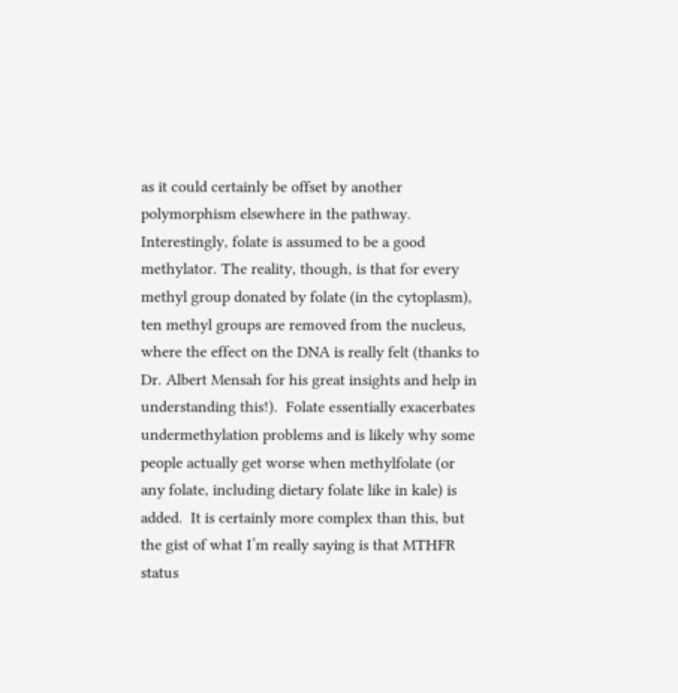as it could certainly be offset by another polymorphism elsewhere in the pathway.   Interestingly, folate is assumed to be a good methylator. The reality, though, is that for every methyl group donated by folate (in the cytoplasm), ten methyl groups are removed from the nucleus, where the effect on the DNA is really felt (thanks to Dr. Albert Mensah for his great insights and help in understanding this!).  Folate essentially exacerbates undermethylation problems and is likely why some people actually get worse when methylfolate (or any folate, including dietary folate like in kale) is added.  It is certainly more complex than this, but the gist of what I’m really saying is that MTHFR status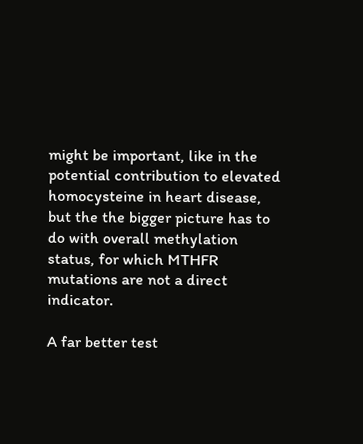might be important, like in the potential contribution to elevated homocysteine in heart disease, but the the bigger picture has to do with overall methylation status, for which MTHFR mutations are not a direct indicator.

A far better test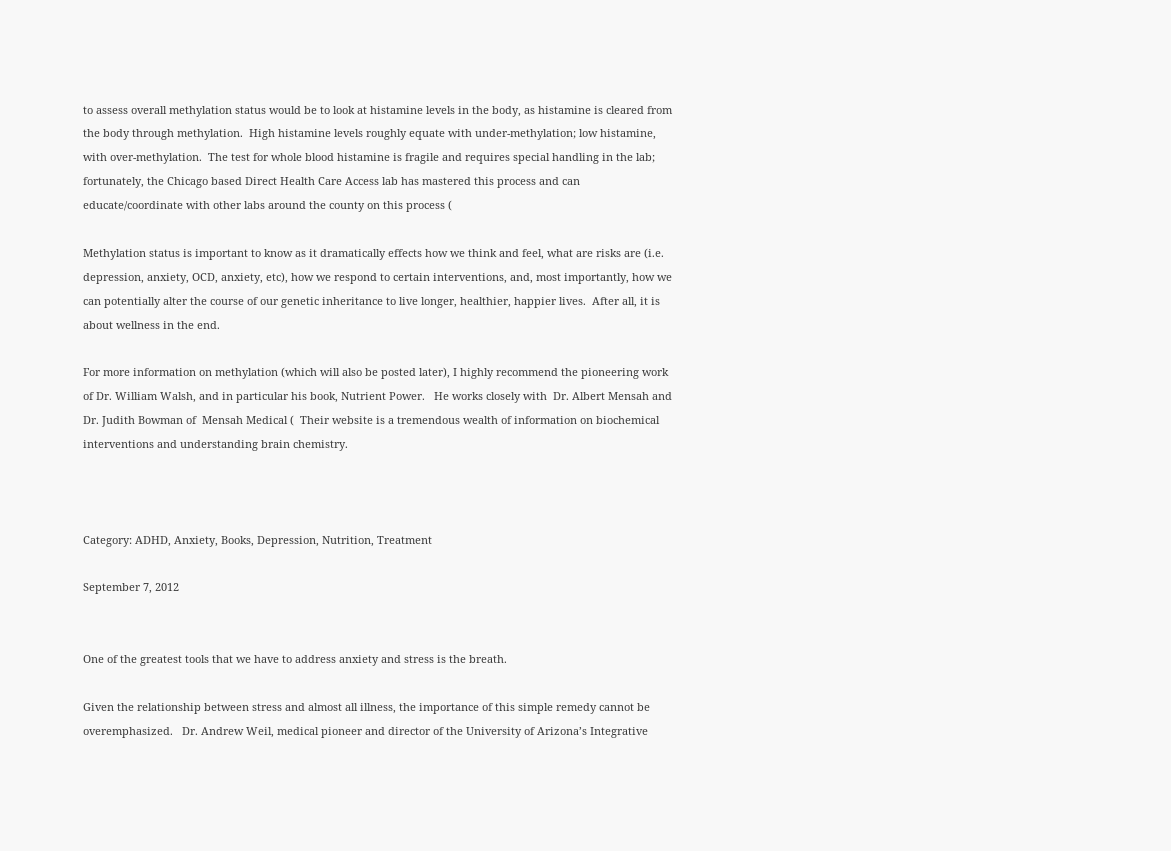to assess overall methylation status would be to look at histamine levels in the body, as histamine is cleared from the body through methylation.  High histamine levels roughly equate with under-methylation; low histamine, with over-methylation.  The test for whole blood histamine is fragile and requires special handling in the lab;  fortunately, the Chicago based Direct Health Care Access lab has mastered this process and can educate/coordinate with other labs around the county on this process (

Methylation status is important to know as it dramatically effects how we think and feel, what are risks are (i.e. depression, anxiety, OCD, anxiety, etc), how we respond to certain interventions, and, most importantly, how we can potentially alter the course of our genetic inheritance to live longer, healthier, happier lives.  After all, it is about wellness in the end.

For more information on methylation (which will also be posted later), I highly recommend the pioneering work of Dr. William Walsh, and in particular his book, Nutrient Power.   He works closely with  Dr. Albert Mensah and Dr. Judith Bowman of  Mensah Medical (  Their website is a tremendous wealth of information on biochemical interventions and understanding brain chemistry.



Category: ADHD, Anxiety, Books, Depression, Nutrition, Treatment

September 7, 2012


One of the greatest tools that we have to address anxiety and stress is the breath.

Given the relationship between stress and almost all illness, the importance of this simple remedy cannot be overemphasized.   Dr. Andrew Weil, medical pioneer and director of the University of Arizona’s Integrative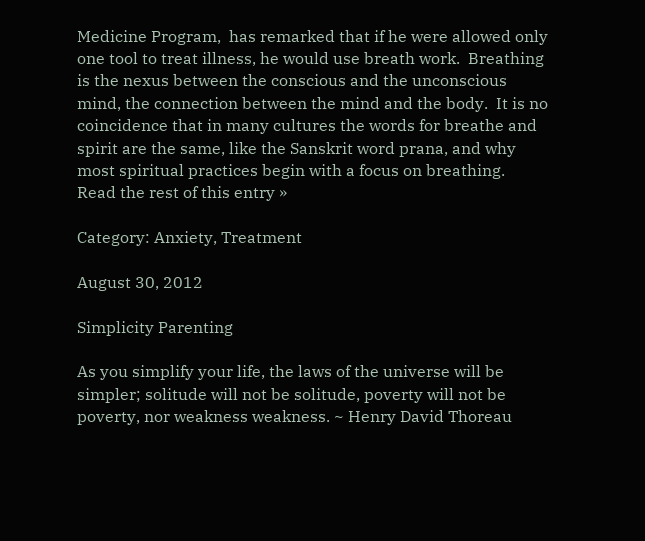Medicine Program,  has remarked that if he were allowed only one tool to treat illness, he would use breath work.  Breathing is the nexus between the conscious and the unconscious mind, the connection between the mind and the body.  It is no coincidence that in many cultures the words for breathe and spirit are the same, like the Sanskrit word prana, and why most spiritual practices begin with a focus on breathing.  Read the rest of this entry »

Category: Anxiety, Treatment

August 30, 2012

Simplicity Parenting

As you simplify your life, the laws of the universe will be simpler; solitude will not be solitude, poverty will not be poverty, nor weakness weakness. ~ Henry David Thoreau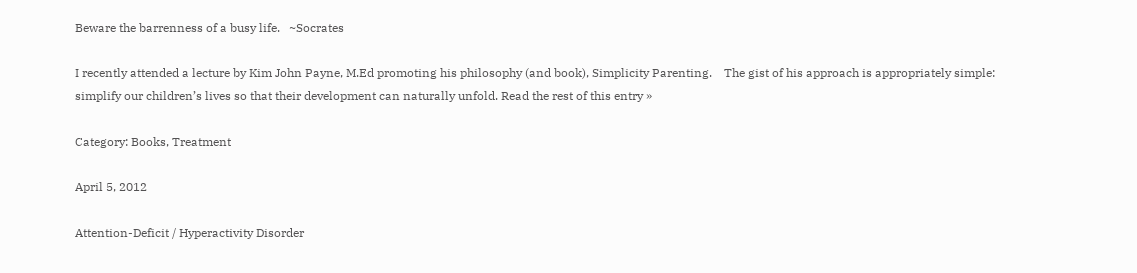Beware the barrenness of a busy life.   ~Socrates

I recently attended a lecture by Kim John Payne, M.Ed promoting his philosophy (and book), Simplicity Parenting.    The gist of his approach is appropriately simple:  simplify our children’s lives so that their development can naturally unfold. Read the rest of this entry »

Category: Books, Treatment

April 5, 2012

Attention-Deficit / Hyperactivity Disorder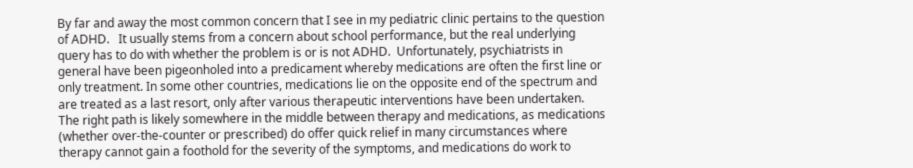By far and away the most common concern that I see in my pediatric clinic pertains to the question of ADHD.   It usually stems from a concern about school performance, but the real underlying query has to do with whether the problem is or is not ADHD.  Unfortunately, psychiatrists in general have been pigeonholed into a predicament whereby medications are often the first line or only treatment. In some other countries, medications lie on the opposite end of the spectrum and are treated as a last resort, only after various therapeutic interventions have been undertaken.  The right path is likely somewhere in the middle between therapy and medications, as medications (whether over-the-counter or prescribed) do offer quick relief in many circumstances where therapy cannot gain a foothold for the severity of the symptoms, and medications do work to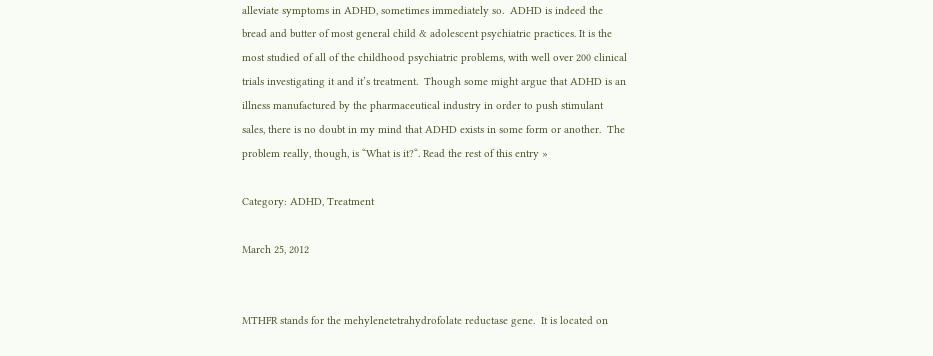alleviate symptoms in ADHD, sometimes immediately so.  ADHD is indeed the bread and butter of most general child & adolescent psychiatric practices. It is the most studied of all of the childhood psychiatric problems, with well over 200 clinical trials investigating it and it’s treatment.  Though some might argue that ADHD is an illness manufactured by the pharmaceutical industry in order to push stimulant sales, there is no doubt in my mind that ADHD exists in some form or another.  The problem really, though, is “What is it?“. Read the rest of this entry »

Category: ADHD, Treatment

March 25, 2012


MTHFR stands for the mehylenetetrahydrofolate reductase gene.  It is located on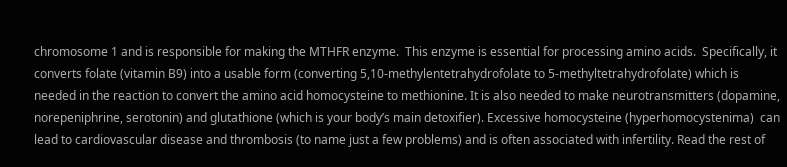chromosome 1 and is responsible for making the MTHFR enzyme.  This enzyme is essential for processing amino acids.  Specifically, it converts folate (vitamin B9) into a usable form (converting 5,10-methylentetrahydrofolate to 5-methyltetrahydrofolate) which is needed in the reaction to convert the amino acid homocysteine to methionine. It is also needed to make neurotransmitters (dopamine, norepeniphrine, serotonin) and glutathione (which is your body’s main detoxifier). Excessive homocysteine (hyperhomocystenima)  can lead to cardiovascular disease and thrombosis (to name just a few problems) and is often associated with infertility. Read the rest of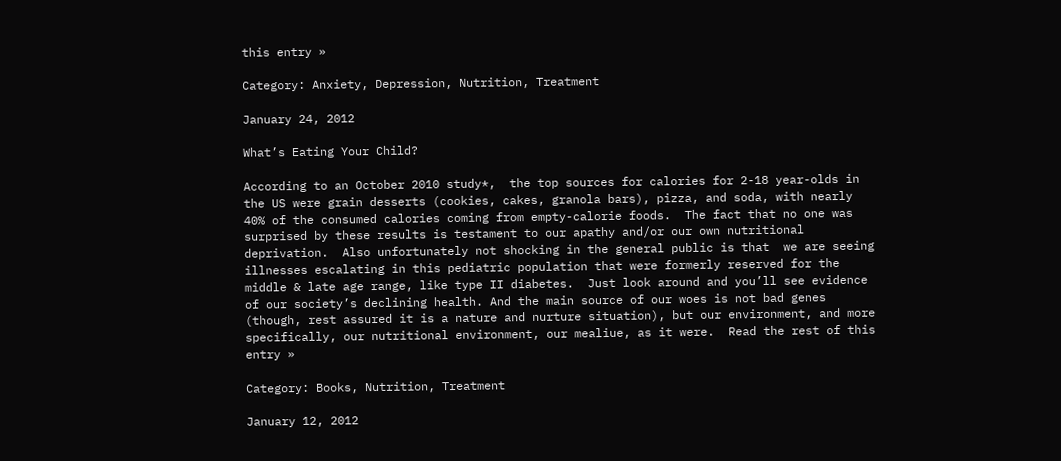this entry »

Category: Anxiety, Depression, Nutrition, Treatment

January 24, 2012

What’s Eating Your Child?

According to an October 2010 study*,  the top sources for calories for 2-18 year-olds in the US were grain desserts (cookies, cakes, granola bars), pizza, and soda, with nearly 40% of the consumed calories coming from empty-calorie foods.  The fact that no one was surprised by these results is testament to our apathy and/or our own nutritional deprivation.  Also unfortunately not shocking in the general public is that  we are seeing illnesses escalating in this pediatric population that were formerly reserved for the middle & late age range, like type II diabetes.  Just look around and you’ll see evidence of our society’s declining health. And the main source of our woes is not bad genes (though, rest assured it is a nature and nurture situation), but our environment, and more specifically, our nutritional environment, our mealiue, as it were.  Read the rest of this entry »

Category: Books, Nutrition, Treatment

January 12, 2012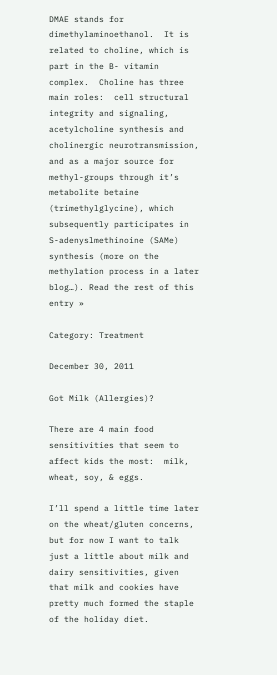DMAE stands for dimethylaminoethanol.  It is related to choline, which is part in the B- vitamin complex.  Choline has three main roles:  cell structural integrity and signaling, acetylcholine synthesis and cholinergic neurotransmission, and as a major source for methyl-groups through it’s metabolite betaine (trimethylglycine), which subsequently participates in S-adenyslmethinoine (SAMe) synthesis (more on the methylation process in a later blog…). Read the rest of this entry »

Category: Treatment

December 30, 2011

Got Milk (Allergies)?

There are 4 main food sensitivities that seem to affect kids the most:  milk, wheat, soy, & eggs.

I’ll spend a little time later on the wheat/gluten concerns, but for now I want to talk just a little about milk and dairy sensitivities, given that milk and cookies have pretty much formed the staple of the holiday diet.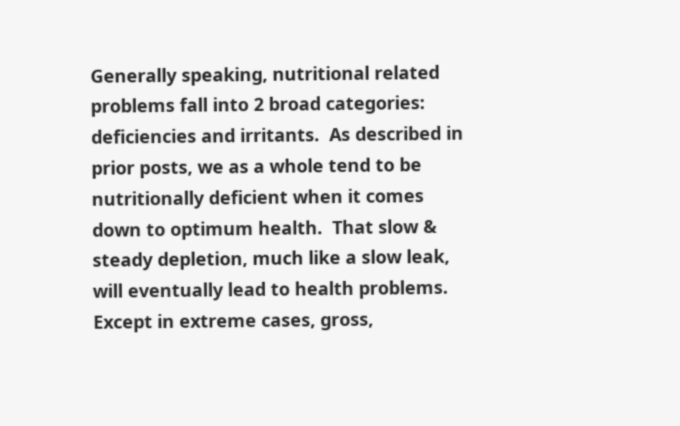Generally speaking, nutritional related problems fall into 2 broad categories: deficiencies and irritants.  As described in prior posts, we as a whole tend to be nutritionally deficient when it comes down to optimum health.  That slow & steady depletion, much like a slow leak, will eventually lead to health problems.  Except in extreme cases, gross,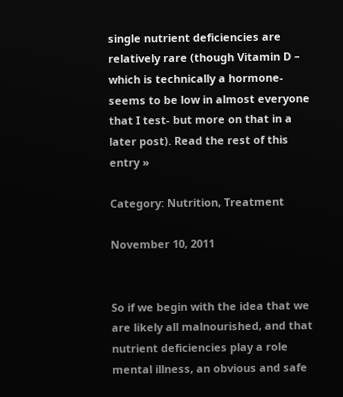single nutrient deficiencies are relatively rare (though Vitamin D – which is technically a hormone- seems to be low in almost everyone that I test- but more on that in a later post). Read the rest of this entry »

Category: Nutrition, Treatment

November 10, 2011


So if we begin with the idea that we are likely all malnourished, and that nutrient deficiencies play a role mental illness, an obvious and safe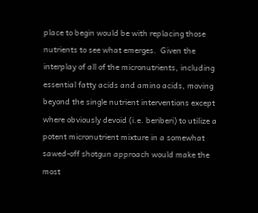place to begin would be with replacing those nutrients to see what emerges.  Given the interplay of all of the micronutrients, including essential fatty acids and amino acids, moving beyond the single nutrient interventions except where obviously devoid (i.e. beriberi) to utilize a potent micronutrient mixture in a somewhat sawed-off shotgun approach would make the most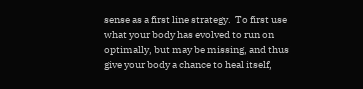sense as a first line strategy.  To first use what your body has evolved to run on optimally, but may be missing, and thus give your body a chance to heal itself,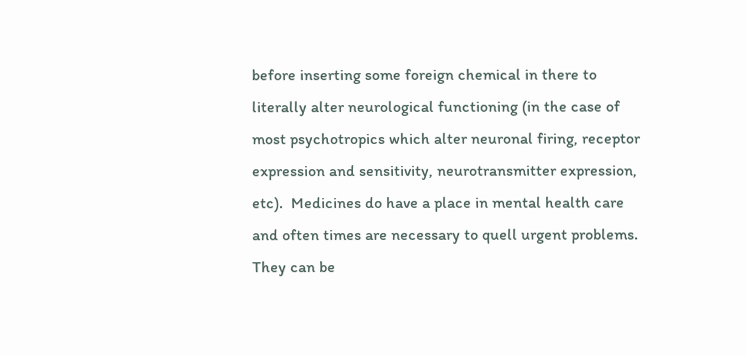before inserting some foreign chemical in there to literally alter neurological functioning (in the case of most psychotropics which alter neuronal firing, receptor expression and sensitivity, neurotransmitter expression, etc).  Medicines do have a place in mental health care and often times are necessary to quell urgent problems.  They can be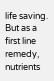life saving.  But as a first line remedy, nutrients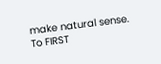make natural sense. To FIRST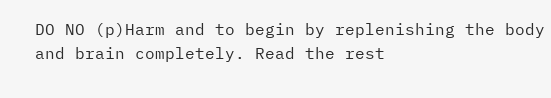DO NO (p)Harm and to begin by replenishing the body and brain completely. Read the rest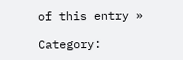of this entry »

Category: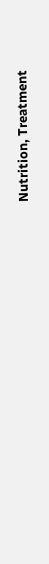Nutrition, Treatment